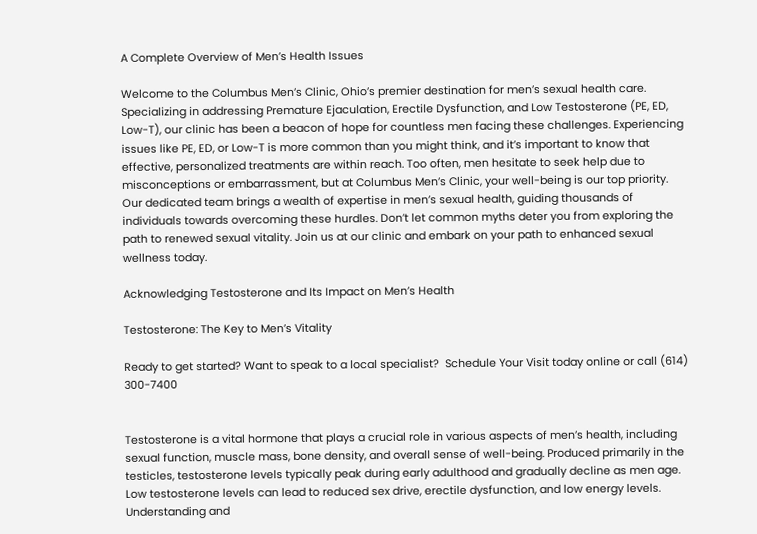A Complete Overview of Men’s Health Issues

Welcome to the Columbus Men’s Clinic, Ohio’s premier destination for men’s sexual health care. Specializing in addressing Premature Ejaculation, Erectile Dysfunction, and Low Testosterone (PE, ED, Low-T), our clinic has been a beacon of hope for countless men facing these challenges. Experiencing issues like PE, ED, or Low-T is more common than you might think, and it’s important to know that effective, personalized treatments are within reach. Too often, men hesitate to seek help due to misconceptions or embarrassment, but at Columbus Men’s Clinic, your well-being is our top priority. Our dedicated team brings a wealth of expertise in men’s sexual health, guiding thousands of individuals towards overcoming these hurdles. Don’t let common myths deter you from exploring the path to renewed sexual vitality. Join us at our clinic and embark on your path to enhanced sexual wellness today.

Acknowledging Testosterone and Its Impact on Men’s Health

Testosterone: The Key to Men’s Vitality

Ready to get started? Want to speak to a local specialist?  Schedule Your Visit today online or call (614) 300-7400


Testosterone is a vital hormone that plays a crucial role in various aspects of men’s health, including sexual function, muscle mass, bone density, and overall sense of well-being. Produced primarily in the testicles, testosterone levels typically peak during early adulthood and gradually decline as men age. Low testosterone levels can lead to reduced sex drive, erectile dysfunction, and low energy levels. Understanding and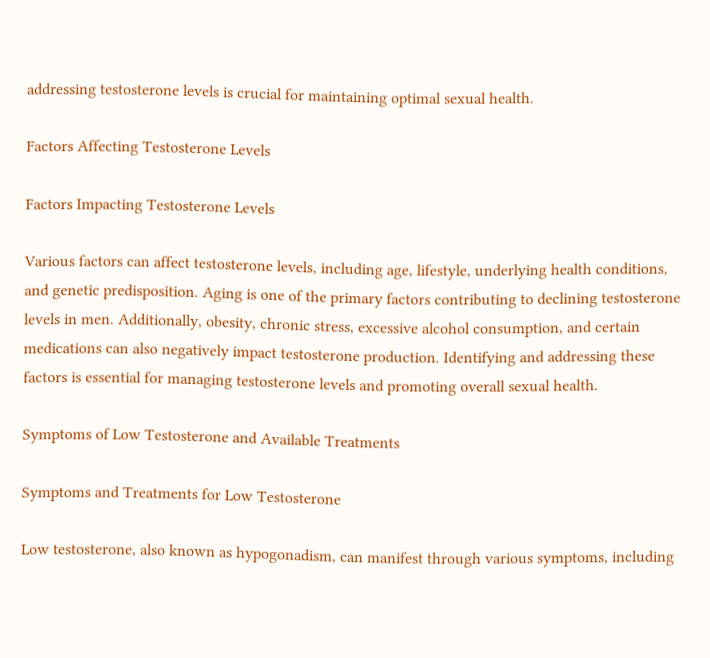addressing testosterone levels is crucial for maintaining optimal sexual health.

Factors Affecting Testosterone Levels

Factors Impacting Testosterone Levels

Various factors can affect testosterone levels, including age, lifestyle, underlying health conditions, and genetic predisposition. Aging is one of the primary factors contributing to declining testosterone levels in men. Additionally, obesity, chronic stress, excessive alcohol consumption, and certain medications can also negatively impact testosterone production. Identifying and addressing these factors is essential for managing testosterone levels and promoting overall sexual health.

Symptoms of Low Testosterone and Available Treatments

Symptoms and Treatments for Low Testosterone

Low testosterone, also known as hypogonadism, can manifest through various symptoms, including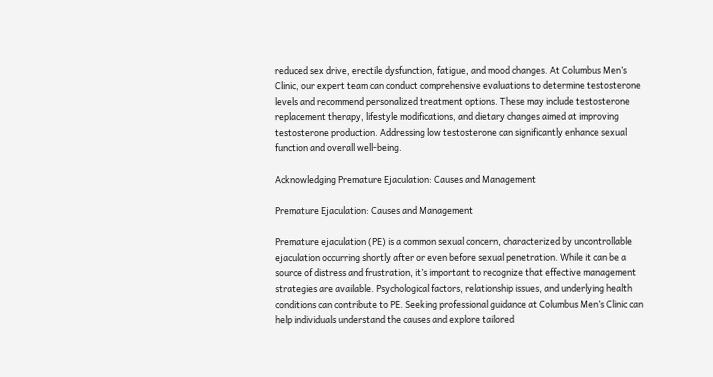reduced sex drive, erectile dysfunction, fatigue, and mood changes. At Columbus Men’s Clinic, our expert team can conduct comprehensive evaluations to determine testosterone levels and recommend personalized treatment options. These may include testosterone replacement therapy, lifestyle modifications, and dietary changes aimed at improving testosterone production. Addressing low testosterone can significantly enhance sexual function and overall well-being.

Acknowledging Premature Ejaculation: Causes and Management

Premature Ejaculation: Causes and Management

Premature ejaculation (PE) is a common sexual concern, characterized by uncontrollable ejaculation occurring shortly after or even before sexual penetration. While it can be a source of distress and frustration, it’s important to recognize that effective management strategies are available. Psychological factors, relationship issues, and underlying health conditions can contribute to PE. Seeking professional guidance at Columbus Men’s Clinic can help individuals understand the causes and explore tailored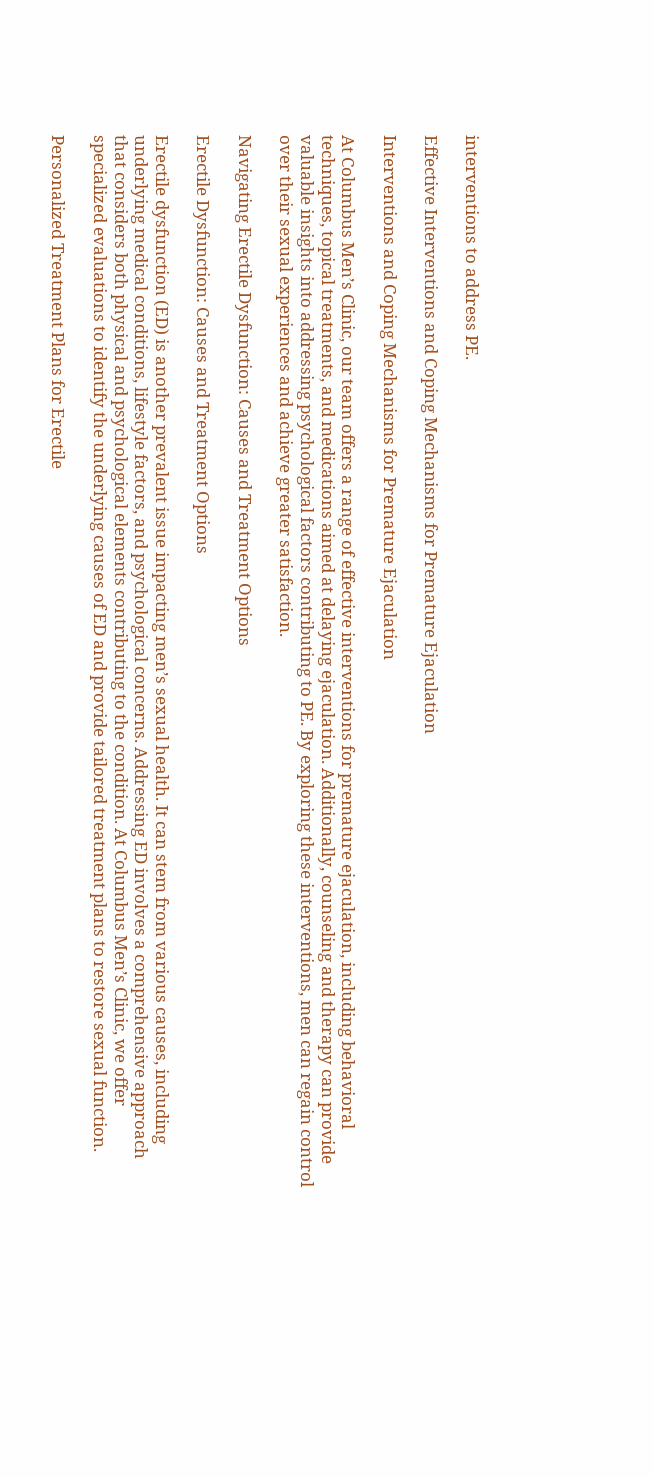interventions to address PE.

Effective Interventions and Coping Mechanisms for Premature Ejaculation

Interventions and Coping Mechanisms for Premature Ejaculation

At Columbus Men’s Clinic, our team offers a range of effective interventions for premature ejaculation, including behavioral techniques, topical treatments, and medications aimed at delaying ejaculation. Additionally, counseling and therapy can provide valuable insights into addressing psychological factors contributing to PE. By exploring these interventions, men can regain control over their sexual experiences and achieve greater satisfaction.

Navigating Erectile Dysfunction: Causes and Treatment Options

Erectile Dysfunction: Causes and Treatment Options

Erectile dysfunction (ED) is another prevalent issue impacting men’s sexual health. It can stem from various causes, including underlying medical conditions, lifestyle factors, and psychological concerns. Addressing ED involves a comprehensive approach that considers both physical and psychological elements contributing to the condition. At Columbus Men’s Clinic, we offer specialized evaluations to identify the underlying causes of ED and provide tailored treatment plans to restore sexual function.

Personalized Treatment Plans for Erectile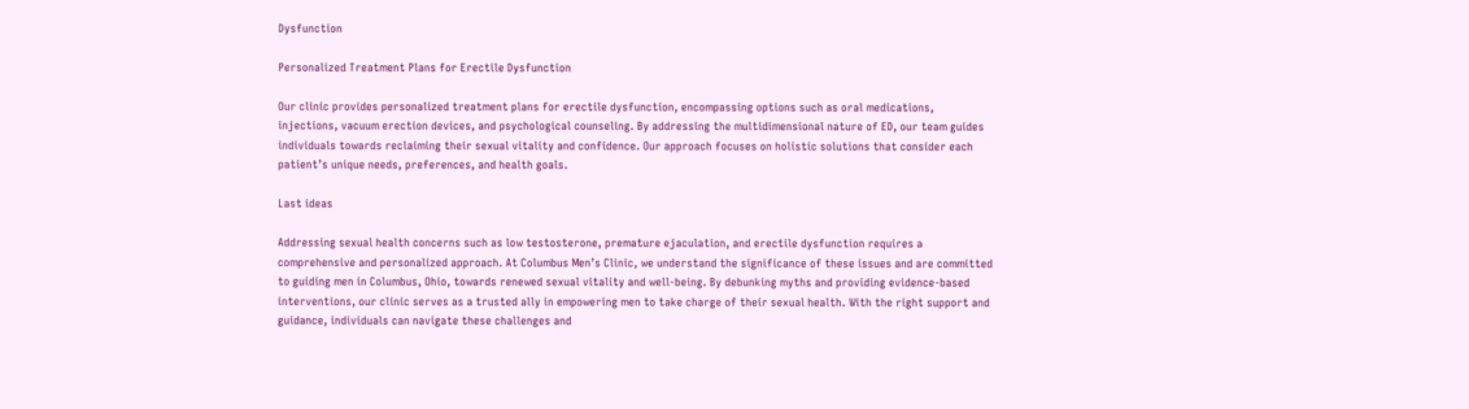Dysfunction

Personalized Treatment Plans for Erectile Dysfunction

Our clinic provides personalized treatment plans for erectile dysfunction, encompassing options such as oral medications, injections, vacuum erection devices, and psychological counseling. By addressing the multidimensional nature of ED, our team guides individuals towards reclaiming their sexual vitality and confidence. Our approach focuses on holistic solutions that consider each patient’s unique needs, preferences, and health goals.

Last ideas

Addressing sexual health concerns such as low testosterone, premature ejaculation, and erectile dysfunction requires a comprehensive and personalized approach. At Columbus Men’s Clinic, we understand the significance of these issues and are committed to guiding men in Columbus, Ohio, towards renewed sexual vitality and well-being. By debunking myths and providing evidence-based interventions, our clinic serves as a trusted ally in empowering men to take charge of their sexual health. With the right support and guidance, individuals can navigate these challenges and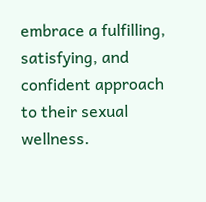embrace a fulfilling, satisfying, and confident approach to their sexual wellness.